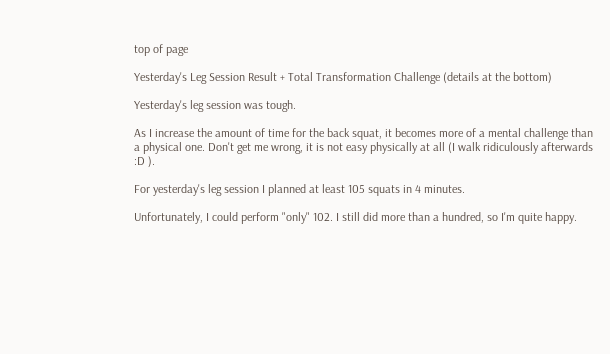top of page

Yesterday's Leg Session Result + Total Transformation Challenge (details at the bottom)

Yesterday's leg session was tough.

As I increase the amount of time for the back squat, it becomes more of a mental challenge than a physical one. Don't get me wrong, it is not easy physically at all (I walk ridiculously afterwards :D ).

For yesterday's leg session I planned at least 105 squats in 4 minutes.

Unfortunately, I could perform "only" 102. I still did more than a hundred, so I'm quite happy.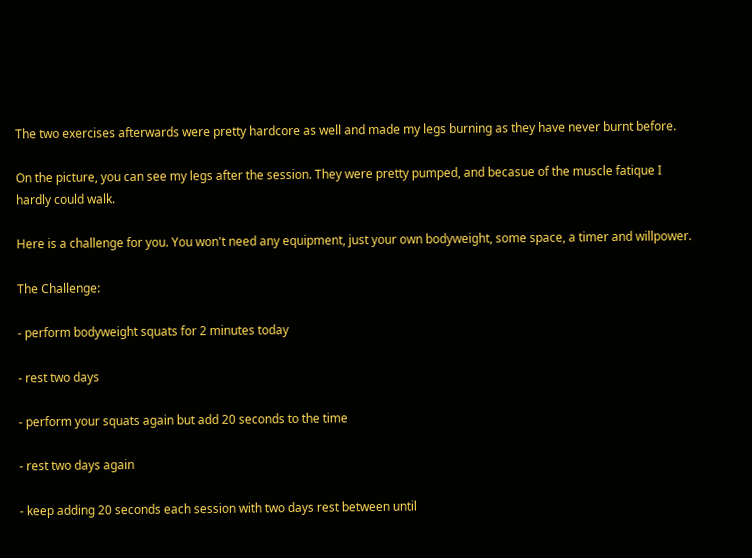The two exercises afterwards were pretty hardcore as well and made my legs burning as they have never burnt before.

On the picture, you can see my legs after the session. They were pretty pumped, and becasue of the muscle fatique I hardly could walk.

Here is a challenge for you. You won't need any equipment, just your own bodyweight, some space, a timer and willpower.

The Challenge:

- perform bodyweight squats for 2 minutes today

- rest two days

- perform your squats again but add 20 seconds to the time

- rest two days again

- keep adding 20 seconds each session with two days rest between until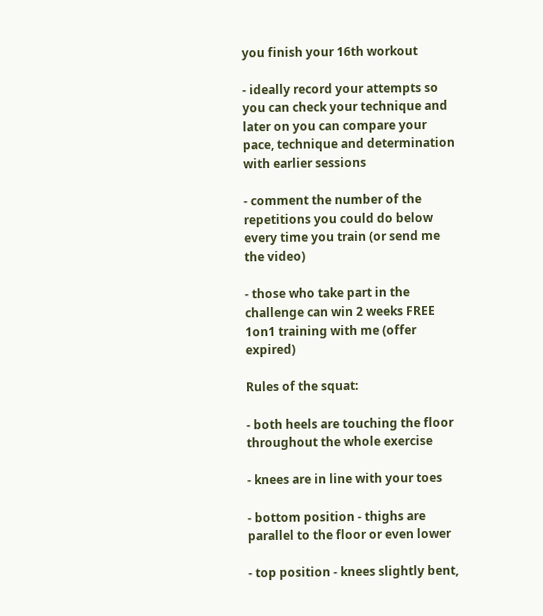you finish your 16th workout

- ideally record your attempts so you can check your technique and later on you can compare your pace, technique and determination with earlier sessions

- comment the number of the repetitions you could do below every time you train (or send me the video)

- those who take part in the challenge can win 2 weeks FREE 1on1 training with me (offer expired)

Rules of the squat:

- both heels are touching the floor throughout the whole exercise

- knees are in line with your toes

- bottom position - thighs are parallel to the floor or even lower

- top position - knees slightly bent,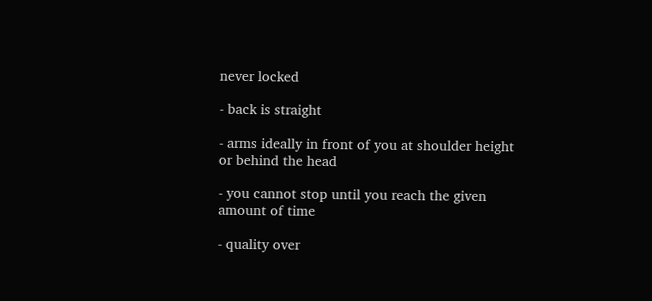never locked

- back is straight

- arms ideally in front of you at shoulder height or behind the head

- you cannot stop until you reach the given amount of time

- quality over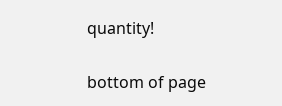quantity!


bottom of page